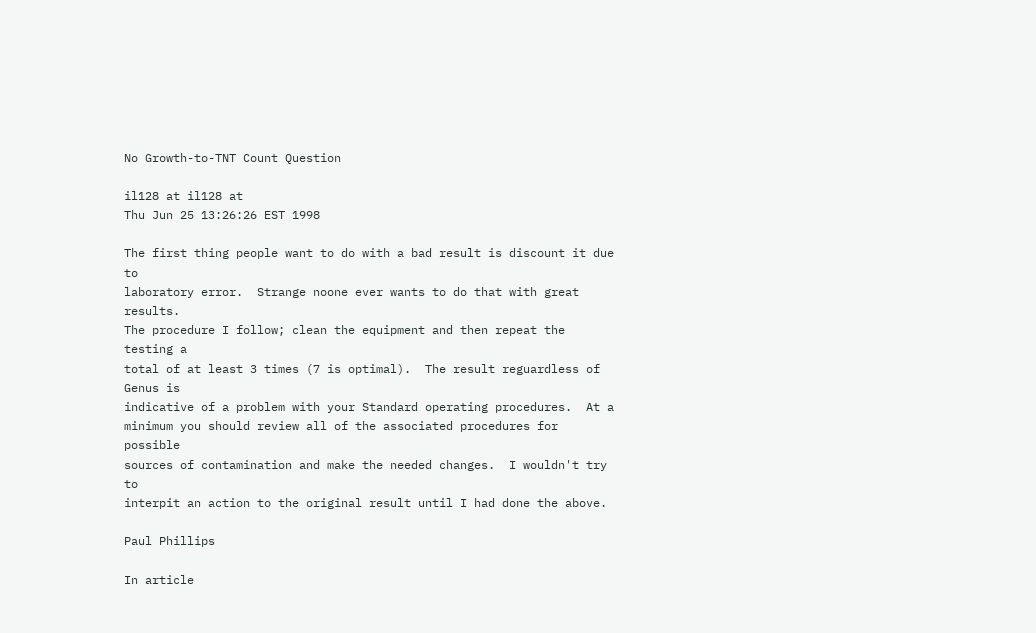No Growth-to-TNT Count Question

il128 at il128 at
Thu Jun 25 13:26:26 EST 1998

The first thing people want to do with a bad result is discount it due to
laboratory error.  Strange noone ever wants to do that with great results.
The procedure I follow; clean the equipment and then repeat the testing a
total of at least 3 times (7 is optimal).  The result reguardless of Genus is
indicative of a problem with your Standard operating procedures.  At a
minimum you should review all of the associated procedures for possible
sources of contamination and make the needed changes.  I wouldn't try to
interpit an action to the original result until I had done the above.

Paul Phillips

In article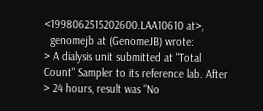<1998062515202600.LAA10610 at>,
  genomejb at (GenomeJB) wrote:
> A dialysis unit submitted at "Total Count" Sampler to its reference lab. After
> 24 hours, result was "No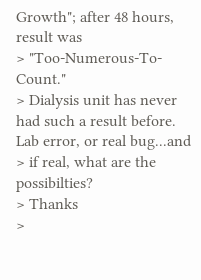Growth"; after 48 hours, result was
> "Too-Numerous-To-Count."
> Dialysis unit has never had such a result before. Lab error, or real bug...and
> if real, what are the possibilties?
> Thanks
>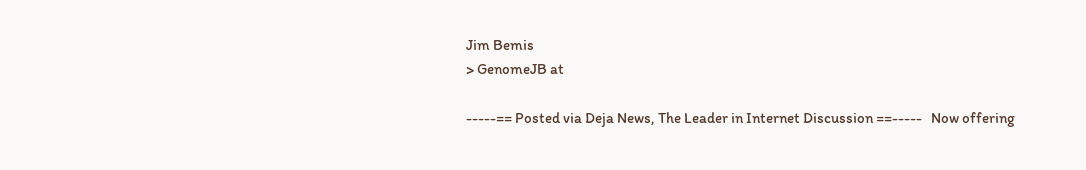Jim Bemis
> GenomeJB at

-----== Posted via Deja News, The Leader in Internet Discussion ==-----   Now offering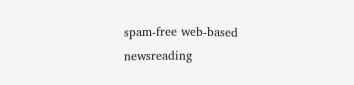spam-free web-based newsreading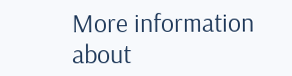More information about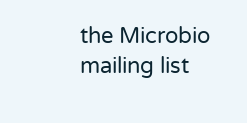the Microbio mailing list